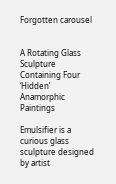Forgotten carousel


A Rotating Glass Sculpture Containing Four ‘Hidden’ Anamorphic Paintings

Emulsifier is a curious glass sculpture designed by artist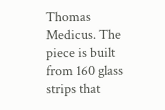Thomas Medicus. The piece is built from 160 glass strips that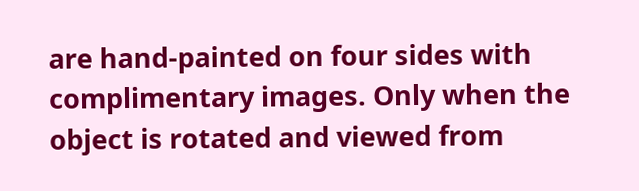are hand-painted on four sides with complimentary images. Only when the object is rotated and viewed from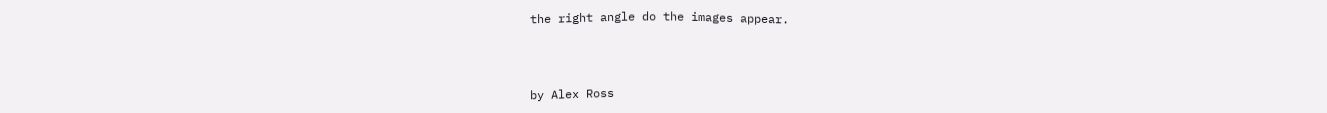the right angle do the images appear.



by Alex Ross